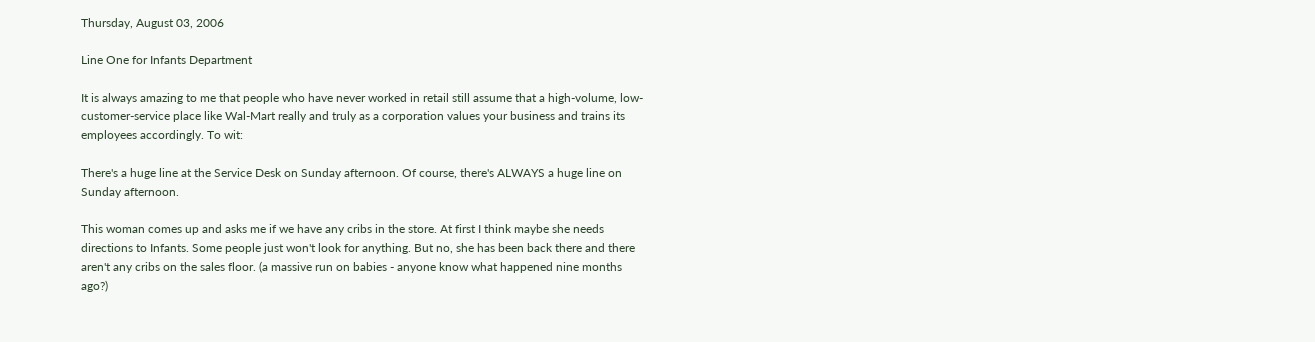Thursday, August 03, 2006

Line One for Infants Department

It is always amazing to me that people who have never worked in retail still assume that a high-volume, low-customer-service place like Wal-Mart really and truly as a corporation values your business and trains its employees accordingly. To wit:

There's a huge line at the Service Desk on Sunday afternoon. Of course, there's ALWAYS a huge line on Sunday afternoon.

This woman comes up and asks me if we have any cribs in the store. At first I think maybe she needs directions to Infants. Some people just won't look for anything. But no, she has been back there and there aren't any cribs on the sales floor. (a massive run on babies - anyone know what happened nine months ago?)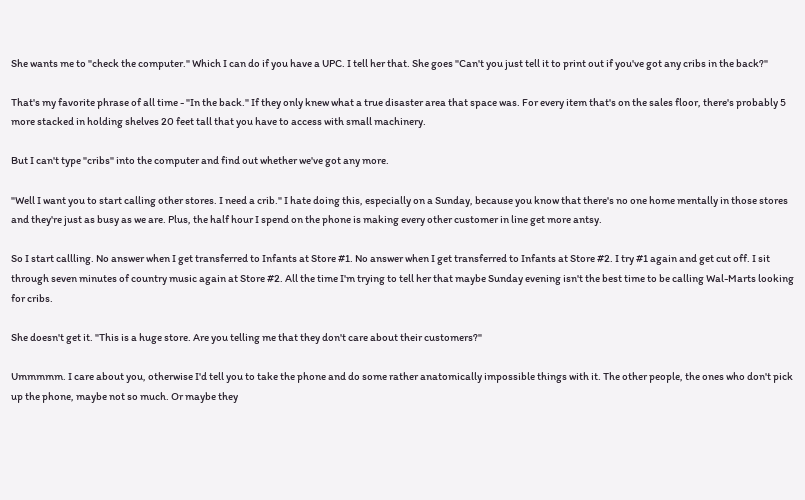She wants me to "check the computer." Which I can do if you have a UPC. I tell her that. She goes "Can't you just tell it to print out if you've got any cribs in the back?"

That's my favorite phrase of all time - "In the back." If they only knew what a true disaster area that space was. For every item that's on the sales floor, there's probably 5 more stacked in holding shelves 20 feet tall that you have to access with small machinery.

But I can't type "cribs" into the computer and find out whether we've got any more.

"Well I want you to start calling other stores. I need a crib." I hate doing this, especially on a Sunday, because you know that there's no one home mentally in those stores and they're just as busy as we are. Plus, the half hour I spend on the phone is making every other customer in line get more antsy.

So I start callling. No answer when I get transferred to Infants at Store #1. No answer when I get transferred to Infants at Store #2. I try #1 again and get cut off. I sit through seven minutes of country music again at Store #2. All the time I'm trying to tell her that maybe Sunday evening isn't the best time to be calling Wal-Marts looking for cribs.

She doesn't get it. "This is a huge store. Are you telling me that they don't care about their customers?"

Ummmmm. I care about you, otherwise I'd tell you to take the phone and do some rather anatomically impossible things with it. The other people, the ones who don't pick up the phone, maybe not so much. Or maybe they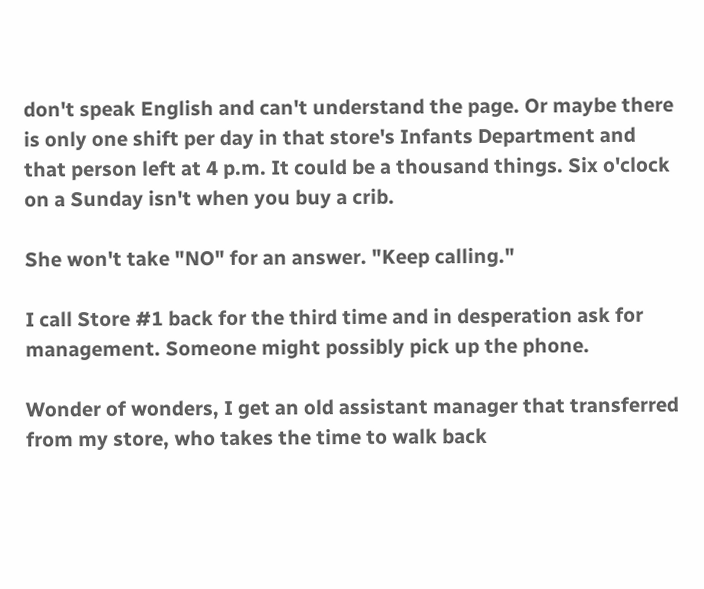don't speak English and can't understand the page. Or maybe there is only one shift per day in that store's Infants Department and that person left at 4 p.m. It could be a thousand things. Six o'clock on a Sunday isn't when you buy a crib.

She won't take "NO" for an answer. "Keep calling."

I call Store #1 back for the third time and in desperation ask for management. Someone might possibly pick up the phone.

Wonder of wonders, I get an old assistant manager that transferred from my store, who takes the time to walk back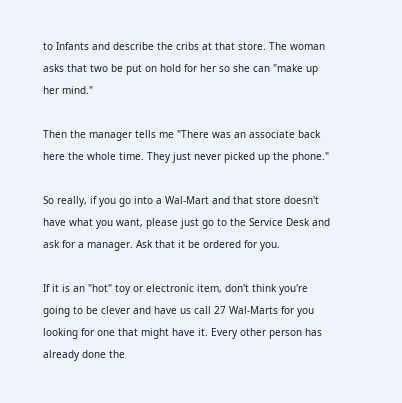to Infants and describe the cribs at that store. The woman asks that two be put on hold for her so she can "make up her mind."

Then the manager tells me "There was an associate back here the whole time. They just never picked up the phone."

So really, if you go into a Wal-Mart and that store doesn't have what you want, please just go to the Service Desk and ask for a manager. Ask that it be ordered for you.

If it is an "hot" toy or electronic item, don't think you're going to be clever and have us call 27 Wal-Marts for you looking for one that might have it. Every other person has already done the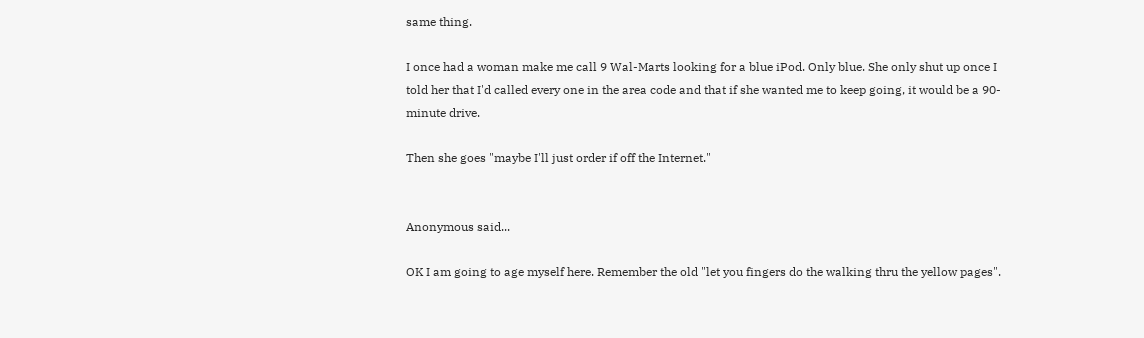same thing.

I once had a woman make me call 9 Wal-Marts looking for a blue iPod. Only blue. She only shut up once I told her that I'd called every one in the area code and that if she wanted me to keep going, it would be a 90-minute drive.

Then she goes "maybe I'll just order if off the Internet."


Anonymous said...

OK I am going to age myself here. Remember the old "let you fingers do the walking thru the yellow pages".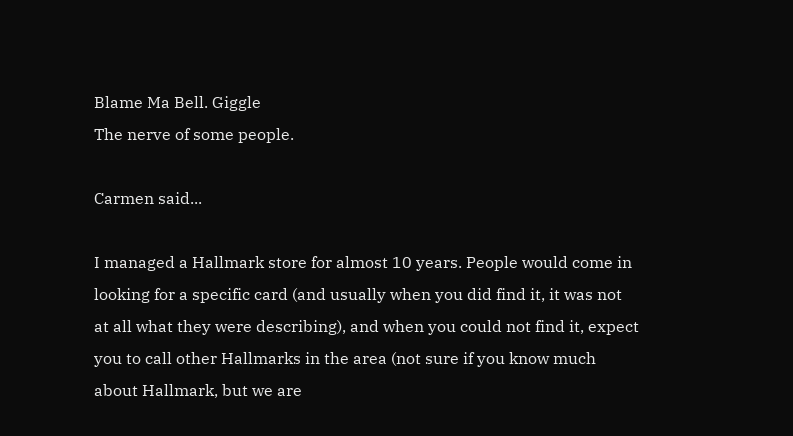Blame Ma Bell. Giggle
The nerve of some people.

Carmen said...

I managed a Hallmark store for almost 10 years. People would come in looking for a specific card (and usually when you did find it, it was not at all what they were describing), and when you could not find it, expect you to call other Hallmarks in the area (not sure if you know much about Hallmark, but we are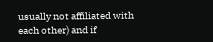usually not affiliated with each other) and if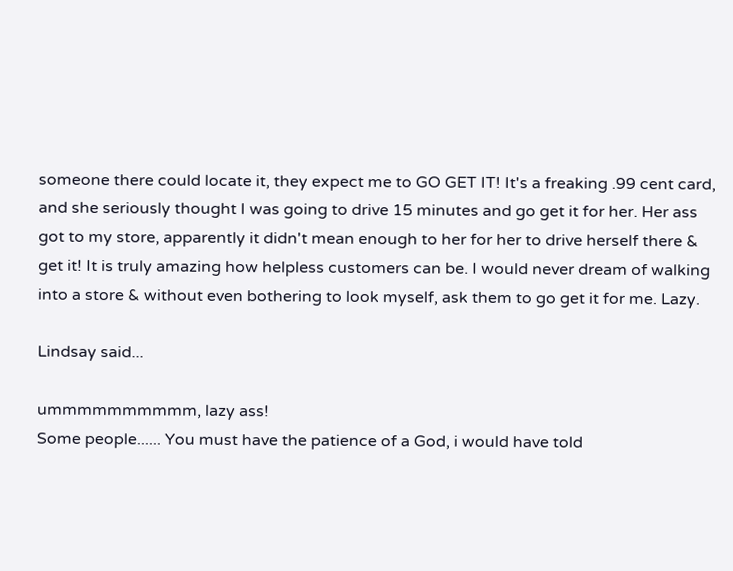someone there could locate it, they expect me to GO GET IT! It's a freaking .99 cent card, and she seriously thought I was going to drive 15 minutes and go get it for her. Her ass got to my store, apparently it didn't mean enough to her for her to drive herself there & get it! It is truly amazing how helpless customers can be. I would never dream of walking into a store & without even bothering to look myself, ask them to go get it for me. Lazy.

Lindsay said...

ummmmmmmmmm, lazy ass!
Some people...... You must have the patience of a God, i would have told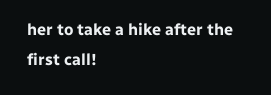her to take a hike after the first call!